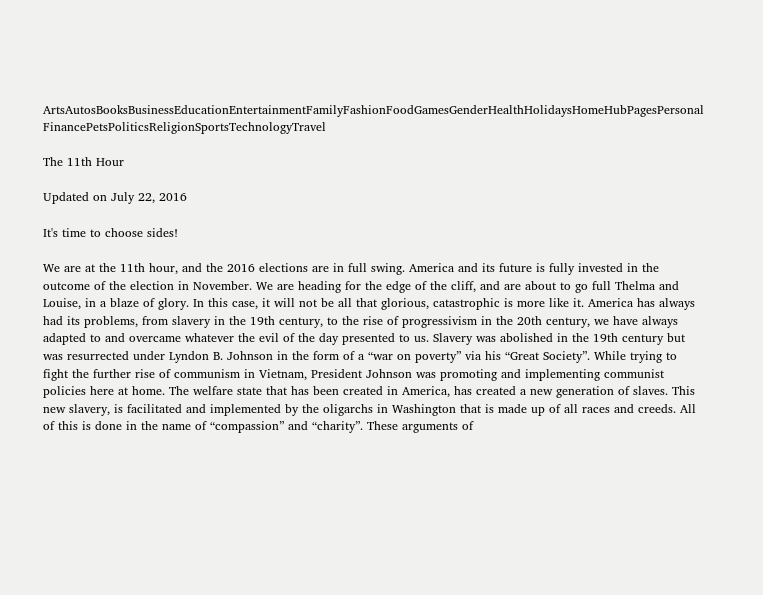ArtsAutosBooksBusinessEducationEntertainmentFamilyFashionFoodGamesGenderHealthHolidaysHomeHubPagesPersonal FinancePetsPoliticsReligionSportsTechnologyTravel

The 11th Hour

Updated on July 22, 2016

It's time to choose sides!

We are at the 11th hour, and the 2016 elections are in full swing. America and its future is fully invested in the outcome of the election in November. We are heading for the edge of the cliff, and are about to go full Thelma and Louise, in a blaze of glory. In this case, it will not be all that glorious, catastrophic is more like it. America has always had its problems, from slavery in the 19th century, to the rise of progressivism in the 20th century, we have always adapted to and overcame whatever the evil of the day presented to us. Slavery was abolished in the 19th century but was resurrected under Lyndon B. Johnson in the form of a “war on poverty” via his “Great Society”. While trying to fight the further rise of communism in Vietnam, President Johnson was promoting and implementing communist policies here at home. The welfare state that has been created in America, has created a new generation of slaves. This new slavery, is facilitated and implemented by the oligarchs in Washington that is made up of all races and creeds. All of this is done in the name of “compassion” and “charity”. These arguments of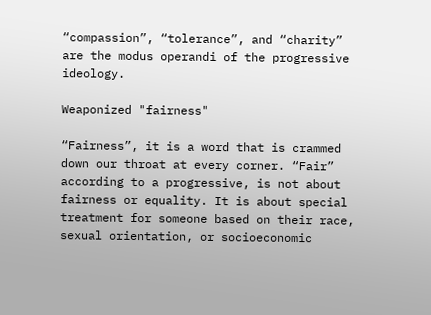“compassion”, “tolerance”, and “charity” are the modus operandi of the progressive ideology.

Weaponized "fairness"

“Fairness”, it is a word that is crammed down our throat at every corner. “Fair” according to a progressive, is not about fairness or equality. It is about special treatment for someone based on their race, sexual orientation, or socioeconomic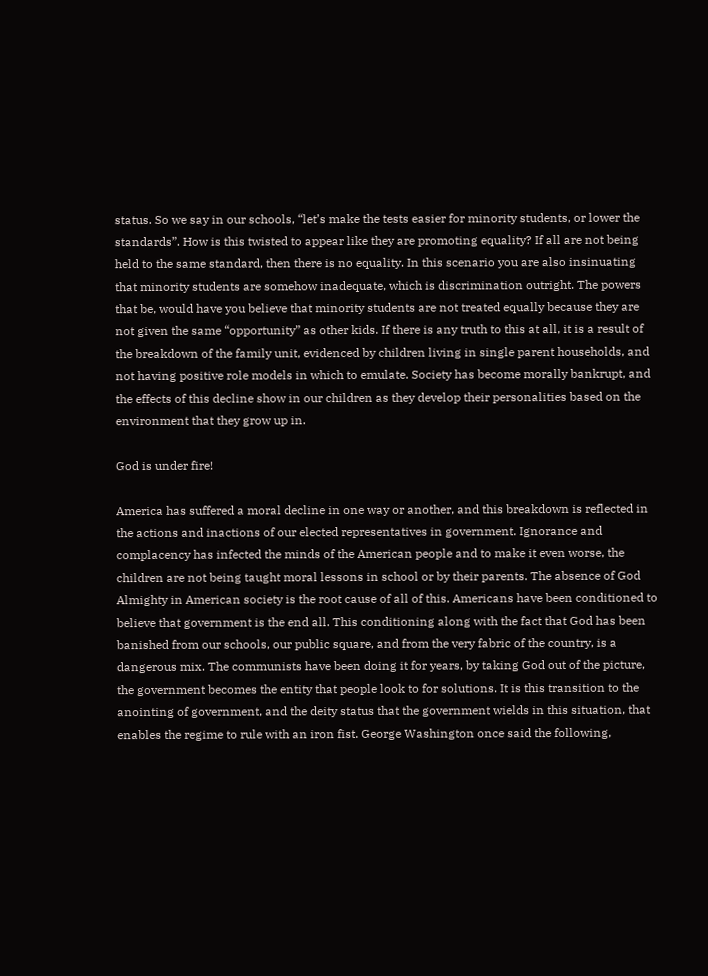status. So we say in our schools, “let’s make the tests easier for minority students, or lower the standards”. How is this twisted to appear like they are promoting equality? If all are not being held to the same standard, then there is no equality. In this scenario you are also insinuating that minority students are somehow inadequate, which is discrimination outright. The powers that be, would have you believe that minority students are not treated equally because they are not given the same “opportunity” as other kids. If there is any truth to this at all, it is a result of the breakdown of the family unit, evidenced by children living in single parent households, and not having positive role models in which to emulate. Society has become morally bankrupt, and the effects of this decline show in our children as they develop their personalities based on the environment that they grow up in.

God is under fire!

America has suffered a moral decline in one way or another, and this breakdown is reflected in the actions and inactions of our elected representatives in government. Ignorance and complacency has infected the minds of the American people and to make it even worse, the children are not being taught moral lessons in school or by their parents. The absence of God Almighty in American society is the root cause of all of this. Americans have been conditioned to believe that government is the end all. This conditioning along with the fact that God has been banished from our schools, our public square, and from the very fabric of the country, is a dangerous mix. The communists have been doing it for years, by taking God out of the picture, the government becomes the entity that people look to for solutions. It is this transition to the anointing of government, and the deity status that the government wields in this situation, that enables the regime to rule with an iron fist. George Washington once said the following,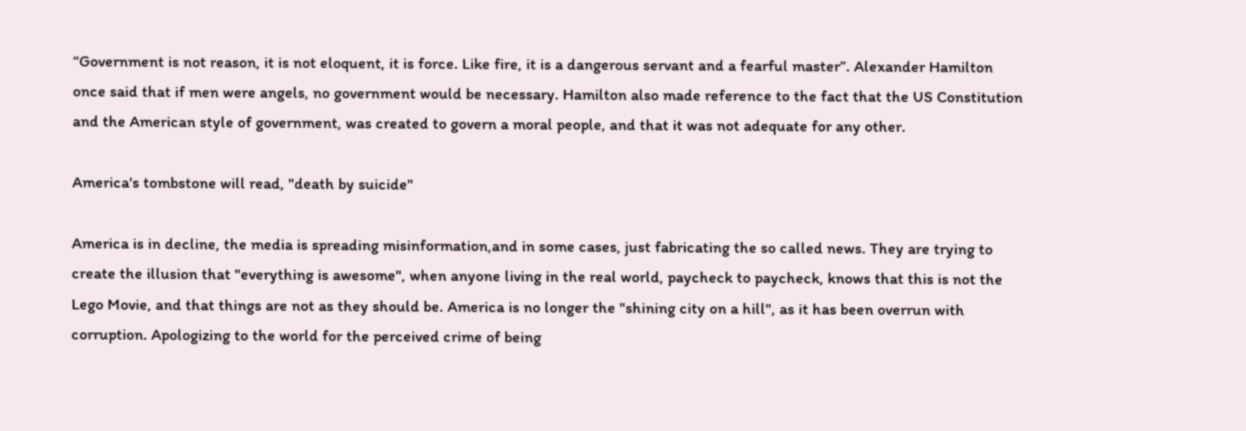“Government is not reason, it is not eloquent, it is force. Like fire, it is a dangerous servant and a fearful master”. Alexander Hamilton once said that if men were angels, no government would be necessary. Hamilton also made reference to the fact that the US Constitution and the American style of government, was created to govern a moral people, and that it was not adequate for any other.

America's tombstone will read, "death by suicide"

America is in decline, the media is spreading misinformation,and in some cases, just fabricating the so called news. They are trying to create the illusion that "everything is awesome", when anyone living in the real world, paycheck to paycheck, knows that this is not the Lego Movie, and that things are not as they should be. America is no longer the "shining city on a hill", as it has been overrun with corruption. Apologizing to the world for the perceived crime of being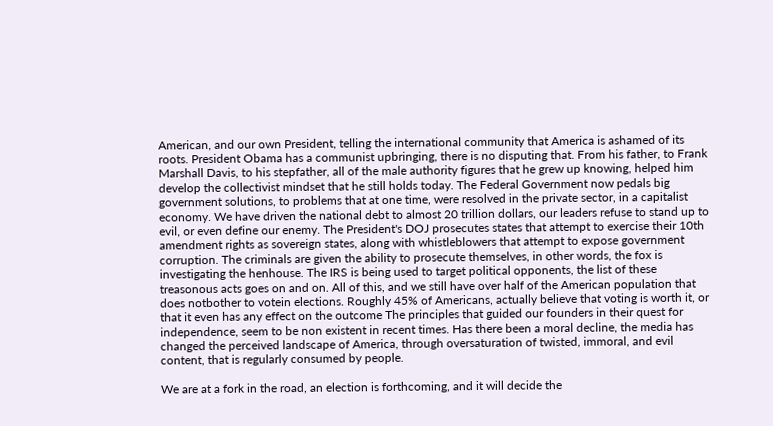American, and our own President, telling the international community that America is ashamed of its roots. President Obama has a communist upbringing, there is no disputing that. From his father, to Frank Marshall Davis, to his stepfather, all of the male authority figures that he grew up knowing, helped him develop the collectivist mindset that he still holds today. The Federal Government now pedals big government solutions, to problems that at one time, were resolved in the private sector, in a capitalist economy. We have driven the national debt to almost 20 trillion dollars, our leaders refuse to stand up to evil, or even define our enemy. The President's DOJ prosecutes states that attempt to exercise their 10th amendment rights as sovereign states, along with whistleblowers that attempt to expose government corruption. The criminals are given the ability to prosecute themselves, in other words, the fox is investigating the henhouse. The IRS is being used to target political opponents, the list of these treasonous acts goes on and on. All of this, and we still have over half of the American population that does notbother to votein elections. Roughly 45% of Americans, actually believe that voting is worth it, or that it even has any effect on the outcome The principles that guided our founders in their quest for independence, seem to be non existent in recent times. Has there been a moral decline, the media has changed the perceived landscape of America, through oversaturation of twisted, immoral, and evil content, that is regularly consumed by people.

We are at a fork in the road, an election is forthcoming, and it will decide the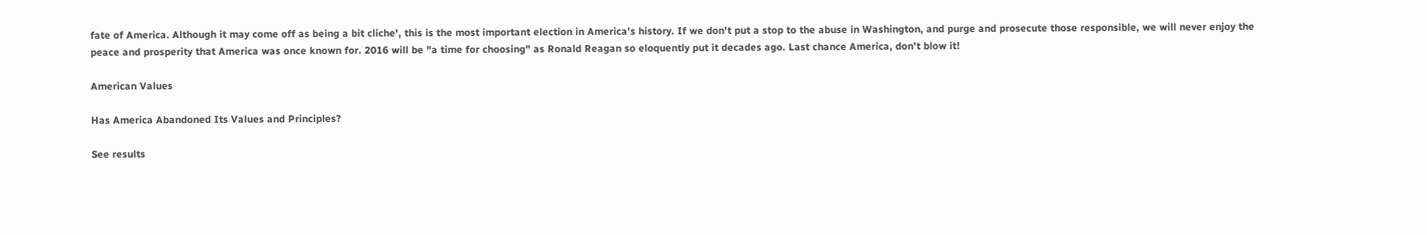fate of America. Although it may come off as being a bit cliche', this is the most important election in America's history. If we don't put a stop to the abuse in Washington, and purge and prosecute those responsible, we will never enjoy the peace and prosperity that America was once known for. 2016 will be "a time for choosing" as Ronald Reagan so eloquently put it decades ago. Last chance America, don't blow it!

American Values

Has America Abandoned Its Values and Principles?

See results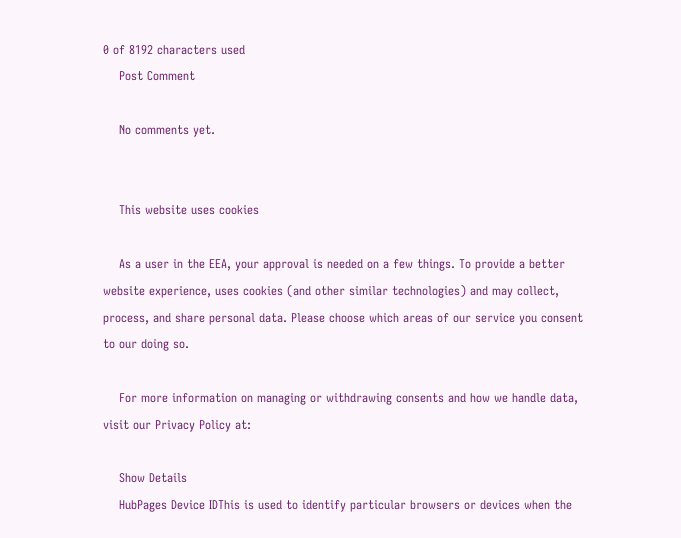0 of 8192 characters used
    Post Comment

    No comments yet.


    This website uses cookies

    As a user in the EEA, your approval is needed on a few things. To provide a better website experience, uses cookies (and other similar technologies) and may collect, process, and share personal data. Please choose which areas of our service you consent to our doing so.

    For more information on managing or withdrawing consents and how we handle data, visit our Privacy Policy at:

    Show Details
    HubPages Device IDThis is used to identify particular browsers or devices when the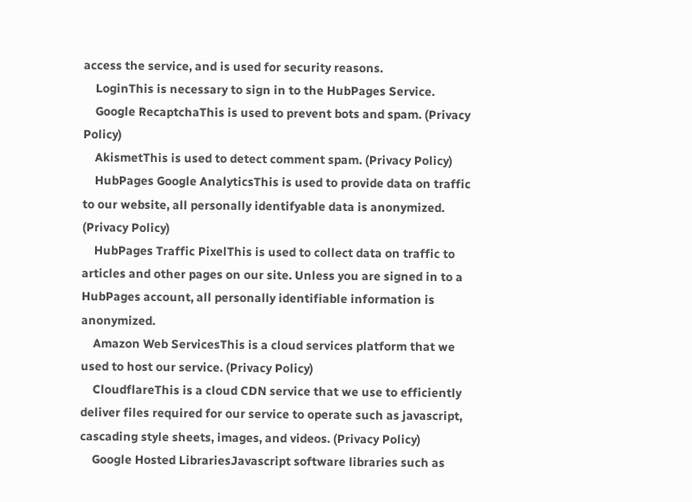access the service, and is used for security reasons.
    LoginThis is necessary to sign in to the HubPages Service.
    Google RecaptchaThis is used to prevent bots and spam. (Privacy Policy)
    AkismetThis is used to detect comment spam. (Privacy Policy)
    HubPages Google AnalyticsThis is used to provide data on traffic to our website, all personally identifyable data is anonymized. (Privacy Policy)
    HubPages Traffic PixelThis is used to collect data on traffic to articles and other pages on our site. Unless you are signed in to a HubPages account, all personally identifiable information is anonymized.
    Amazon Web ServicesThis is a cloud services platform that we used to host our service. (Privacy Policy)
    CloudflareThis is a cloud CDN service that we use to efficiently deliver files required for our service to operate such as javascript, cascading style sheets, images, and videos. (Privacy Policy)
    Google Hosted LibrariesJavascript software libraries such as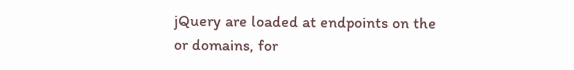jQuery are loaded at endpoints on the or domains, for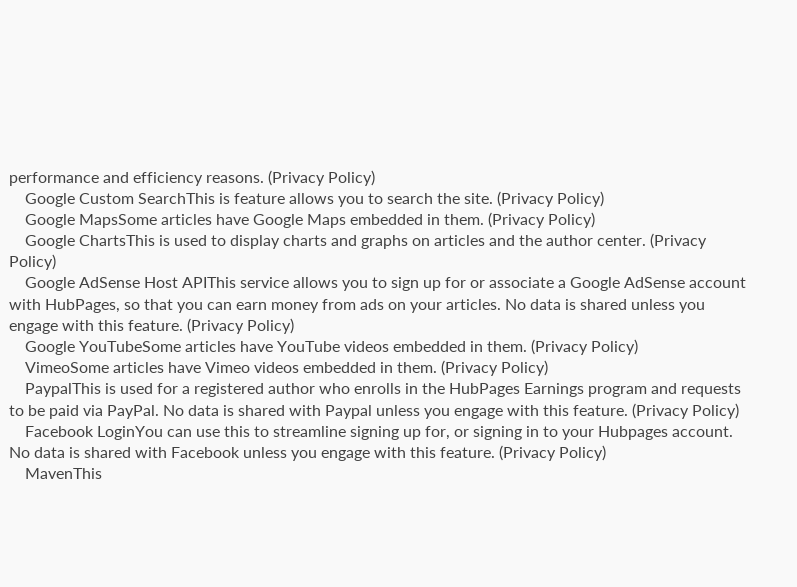performance and efficiency reasons. (Privacy Policy)
    Google Custom SearchThis is feature allows you to search the site. (Privacy Policy)
    Google MapsSome articles have Google Maps embedded in them. (Privacy Policy)
    Google ChartsThis is used to display charts and graphs on articles and the author center. (Privacy Policy)
    Google AdSense Host APIThis service allows you to sign up for or associate a Google AdSense account with HubPages, so that you can earn money from ads on your articles. No data is shared unless you engage with this feature. (Privacy Policy)
    Google YouTubeSome articles have YouTube videos embedded in them. (Privacy Policy)
    VimeoSome articles have Vimeo videos embedded in them. (Privacy Policy)
    PaypalThis is used for a registered author who enrolls in the HubPages Earnings program and requests to be paid via PayPal. No data is shared with Paypal unless you engage with this feature. (Privacy Policy)
    Facebook LoginYou can use this to streamline signing up for, or signing in to your Hubpages account. No data is shared with Facebook unless you engage with this feature. (Privacy Policy)
    MavenThis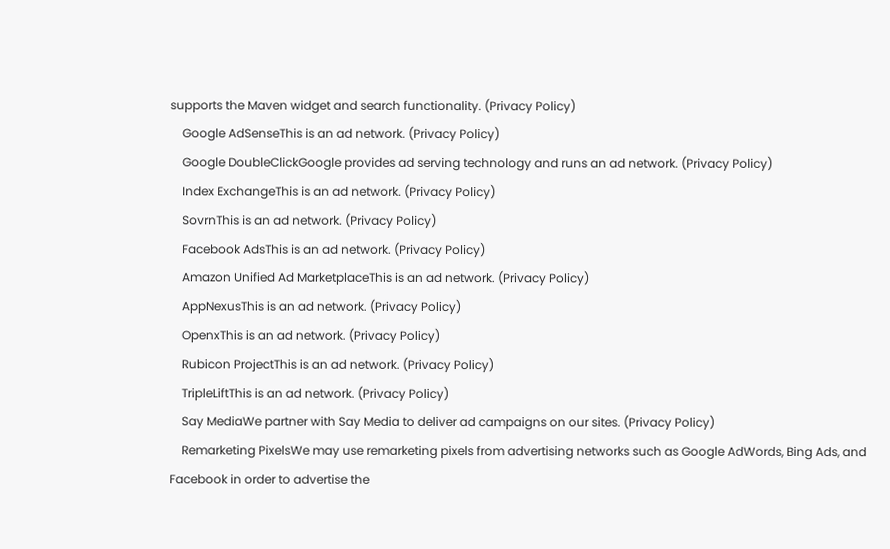supports the Maven widget and search functionality. (Privacy Policy)
    Google AdSenseThis is an ad network. (Privacy Policy)
    Google DoubleClickGoogle provides ad serving technology and runs an ad network. (Privacy Policy)
    Index ExchangeThis is an ad network. (Privacy Policy)
    SovrnThis is an ad network. (Privacy Policy)
    Facebook AdsThis is an ad network. (Privacy Policy)
    Amazon Unified Ad MarketplaceThis is an ad network. (Privacy Policy)
    AppNexusThis is an ad network. (Privacy Policy)
    OpenxThis is an ad network. (Privacy Policy)
    Rubicon ProjectThis is an ad network. (Privacy Policy)
    TripleLiftThis is an ad network. (Privacy Policy)
    Say MediaWe partner with Say Media to deliver ad campaigns on our sites. (Privacy Policy)
    Remarketing PixelsWe may use remarketing pixels from advertising networks such as Google AdWords, Bing Ads, and Facebook in order to advertise the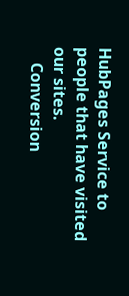HubPages Service to people that have visited our sites.
    Conversion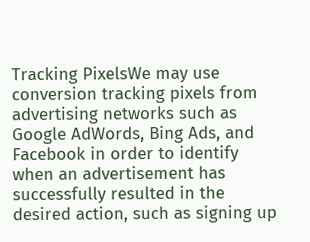Tracking PixelsWe may use conversion tracking pixels from advertising networks such as Google AdWords, Bing Ads, and Facebook in order to identify when an advertisement has successfully resulted in the desired action, such as signing up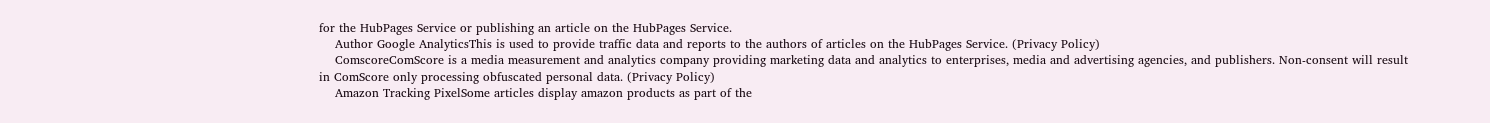for the HubPages Service or publishing an article on the HubPages Service.
    Author Google AnalyticsThis is used to provide traffic data and reports to the authors of articles on the HubPages Service. (Privacy Policy)
    ComscoreComScore is a media measurement and analytics company providing marketing data and analytics to enterprises, media and advertising agencies, and publishers. Non-consent will result in ComScore only processing obfuscated personal data. (Privacy Policy)
    Amazon Tracking PixelSome articles display amazon products as part of the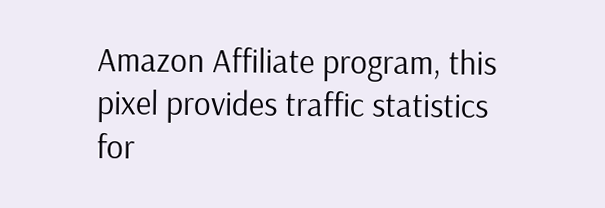Amazon Affiliate program, this pixel provides traffic statistics for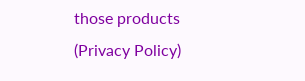those products (Privacy Policy)